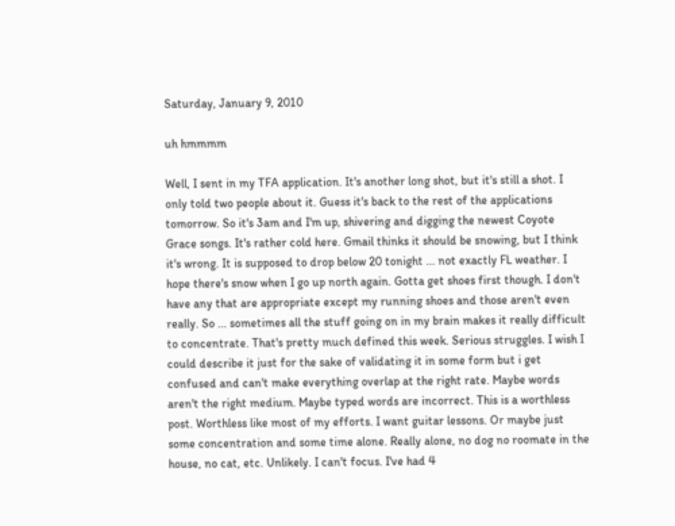Saturday, January 9, 2010

uh hmmmm

Well, I sent in my TFA application. It's another long shot, but it's still a shot. I only told two people about it. Guess it's back to the rest of the applications tomorrow. So it's 3am and I'm up, shivering and digging the newest Coyote Grace songs. It's rather cold here. Gmail thinks it should be snowing, but I think it's wrong. It is supposed to drop below 20 tonight ... not exactly FL weather. I hope there's snow when I go up north again. Gotta get shoes first though. I don't have any that are appropriate except my running shoes and those aren't even really. So ... sometimes all the stuff going on in my brain makes it really difficult to concentrate. That's pretty much defined this week. Serious struggles. I wish I could describe it just for the sake of validating it in some form but i get confused and can't make everything overlap at the right rate. Maybe words aren't the right medium. Maybe typed words are incorrect. This is a worthless post. Worthless like most of my efforts. I want guitar lessons. Or maybe just some concentration and some time alone. Really alone, no dog no roomate in the house, no cat, etc. Unlikely. I can't focus. I've had 4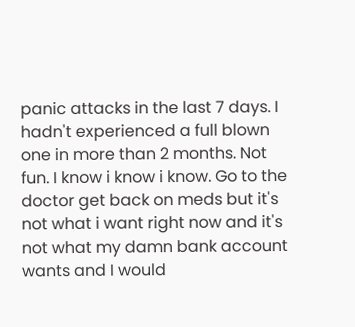panic attacks in the last 7 days. I hadn't experienced a full blown one in more than 2 months. Not fun. I know i know i know. Go to the doctor get back on meds but it's not what i want right now and it's not what my damn bank account wants and I would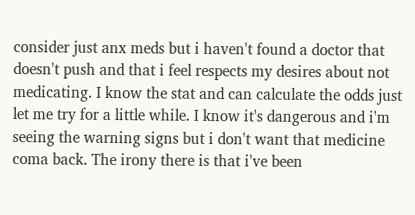consider just anx meds but i haven't found a doctor that doesn't push and that i feel respects my desires about not medicating. I know the stat and can calculate the odds just let me try for a little while. I know it's dangerous and i'm seeing the warning signs but i don't want that medicine coma back. The irony there is that i've been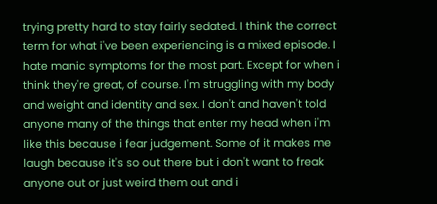trying pretty hard to stay fairly sedated. I think the correct term for what i've been experiencing is a mixed episode. I hate manic symptoms for the most part. Except for when i think they're great, of course. I'm struggling with my body and weight and identity and sex. I don't and haven't told anyone many of the things that enter my head when i'm like this because i fear judgement. Some of it makes me laugh because it's so out there but i don't want to freak anyone out or just weird them out and i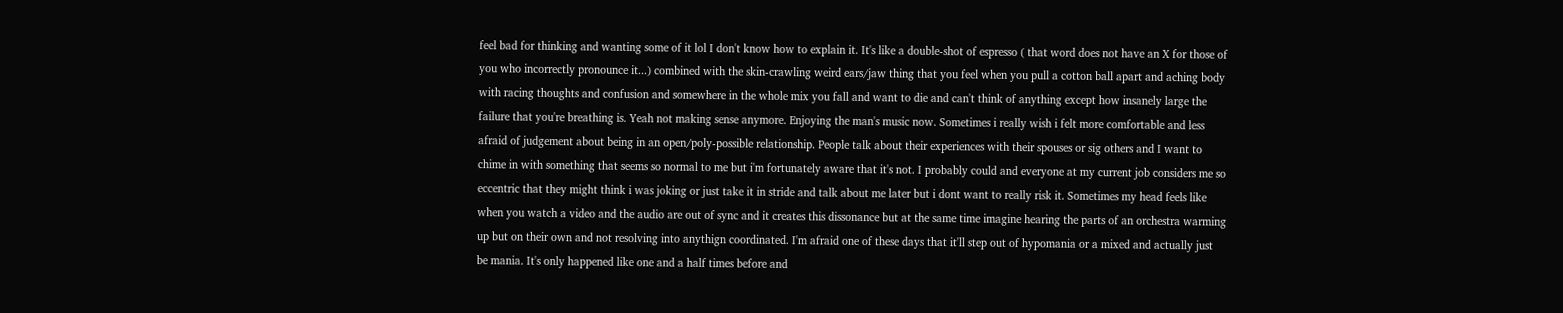feel bad for thinking and wanting some of it lol I don't know how to explain it. It's like a double-shot of espresso ( that word does not have an X for those of you who incorrectly pronounce it...) combined with the skin-crawling weird ears/jaw thing that you feel when you pull a cotton ball apart and aching body with racing thoughts and confusion and somewhere in the whole mix you fall and want to die and can't think of anything except how insanely large the failure that you're breathing is. Yeah not making sense anymore. Enjoying the man's music now. Sometimes i really wish i felt more comfortable and less afraid of judgement about being in an open/poly-possible relationship. People talk about their experiences with their spouses or sig others and I want to chime in with something that seems so normal to me but i'm fortunately aware that it's not. I probably could and everyone at my current job considers me so eccentric that they might think i was joking or just take it in stride and talk about me later but i dont want to really risk it. Sometimes my head feels like when you watch a video and the audio are out of sync and it creates this dissonance but at the same time imagine hearing the parts of an orchestra warming up but on their own and not resolving into anythign coordinated. I'm afraid one of these days that it'll step out of hypomania or a mixed and actually just be mania. It's only happened like one and a half times before and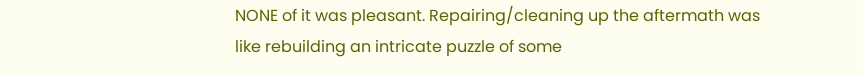NONE of it was pleasant. Repairing/cleaning up the aftermath was like rebuilding an intricate puzzle of some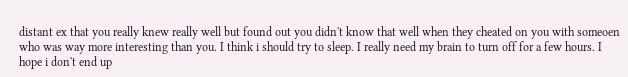distant ex that you really knew really well but found out you didn't know that well when they cheated on you with someoen who was way more interesting than you. I think i should try to sleep. I really need my brain to turn off for a few hours. I hope i don't end up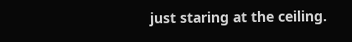just staring at the ceiling.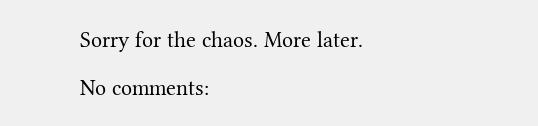Sorry for the chaos. More later.

No comments: